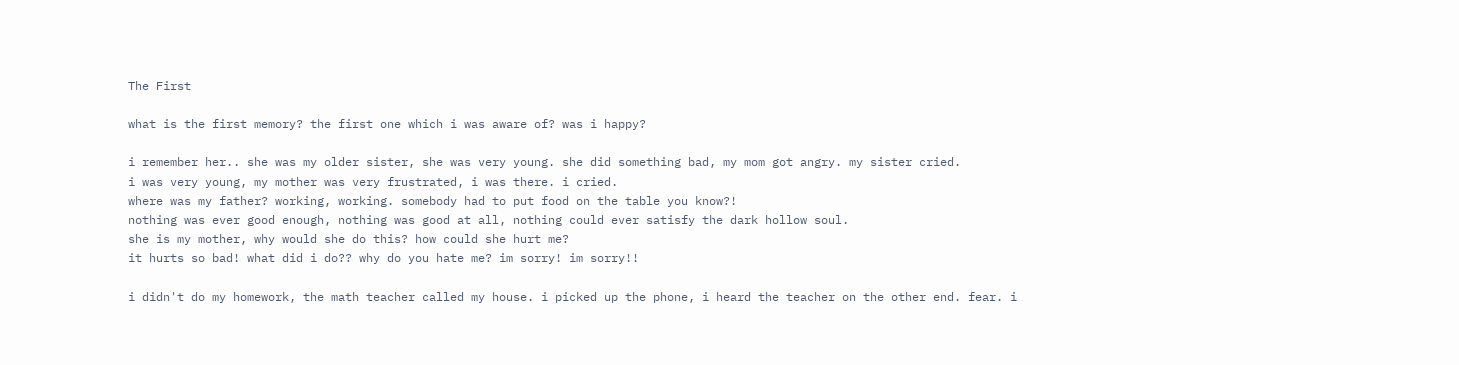The First

what is the first memory? the first one which i was aware of? was i happy?

i remember her.. she was my older sister, she was very young. she did something bad, my mom got angry. my sister cried.
i was very young, my mother was very frustrated, i was there. i cried.
where was my father? working, working. somebody had to put food on the table you know?!
nothing was ever good enough, nothing was good at all, nothing could ever satisfy the dark hollow soul.
she is my mother, why would she do this? how could she hurt me?
it hurts so bad! what did i do?? why do you hate me? im sorry! im sorry!!

i didn't do my homework, the math teacher called my house. i picked up the phone, i heard the teacher on the other end. fear. i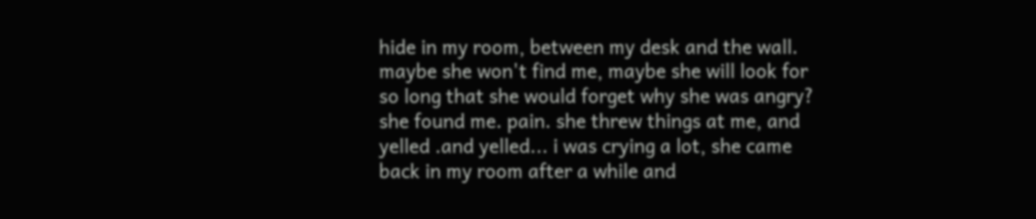hide in my room, between my desk and the wall. maybe she won't find me, maybe she will look for so long that she would forget why she was angry? she found me. pain. she threw things at me, and yelled .and yelled... i was crying a lot, she came back in my room after a while and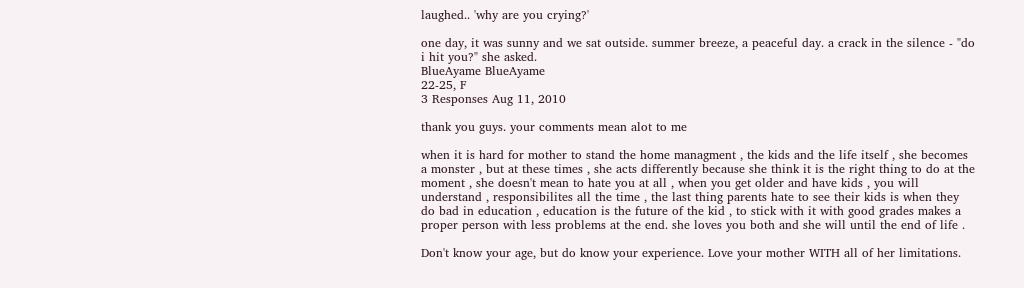laughed.. 'why are you crying?'

one day, it was sunny and we sat outside. summer breeze, a peaceful day. a crack in the silence - "do i hit you?" she asked.
BlueAyame BlueAyame
22-25, F
3 Responses Aug 11, 2010

thank you guys. your comments mean alot to me

when it is hard for mother to stand the home managment , the kids and the life itself , she becomes a monster , but at these times , she acts differently because she think it is the right thing to do at the moment , she doesn't mean to hate you at all , when you get older and have kids , you will understand , responsibilites all the time , the last thing parents hate to see their kids is when they do bad in education , education is the future of the kid , to stick with it with good grades makes a proper person with less problems at the end. she loves you both and she will until the end of life .

Don't know your age, but do know your experience. Love your mother WITH all of her limitations.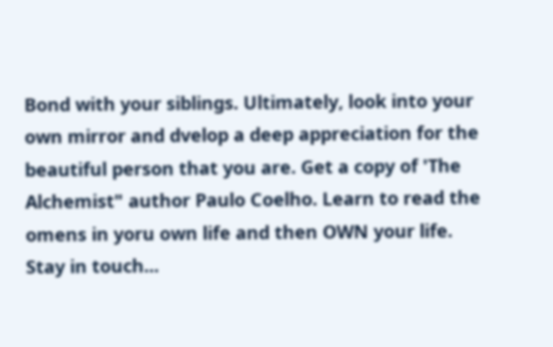Bond with your siblings. Ultimately, look into your own mirror and dvelop a deep appreciation for the beautiful person that you are. Get a copy of 'The Alchemist" author Paulo Coelho. Learn to read the omens in yoru own life and then OWN your life. Stay in touch...